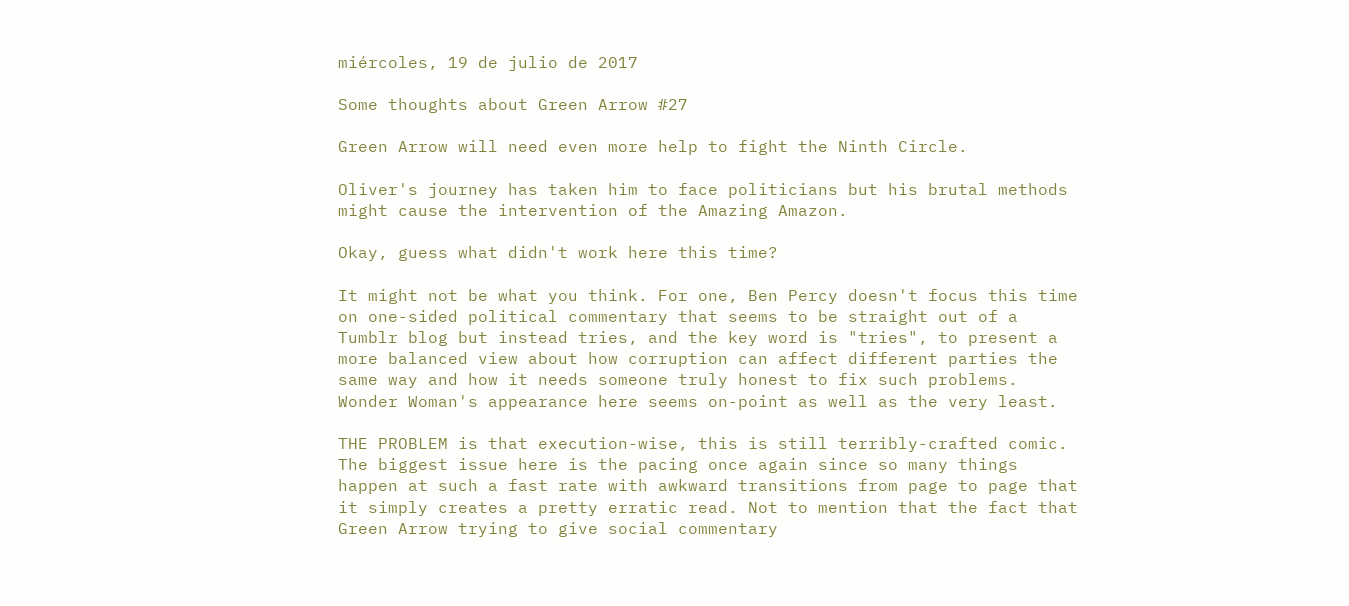miércoles, 19 de julio de 2017

Some thoughts about Green Arrow #27

Green Arrow will need even more help to fight the Ninth Circle.

Oliver's journey has taken him to face politicians but his brutal methods might cause the intervention of the Amazing Amazon.

Okay, guess what didn't work here this time?

It might not be what you think. For one, Ben Percy doesn't focus this time on one-sided political commentary that seems to be straight out of a Tumblr blog but instead tries, and the key word is "tries", to present a more balanced view about how corruption can affect different parties the same way and how it needs someone truly honest to fix such problems. Wonder Woman's appearance here seems on-point as well as the very least.

THE PROBLEM is that execution-wise, this is still terribly-crafted comic. The biggest issue here is the pacing once again since so many things happen at such a fast rate with awkward transitions from page to page that it simply creates a pretty erratic read. Not to mention that the fact that Green Arrow trying to give social commentary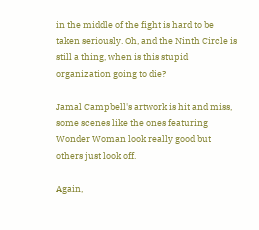in the middle of the fight is hard to be taken seriously. Oh, and the Ninth Circle is still a thing, when is this stupid organization going to die?

Jamal Campbell's artwork is hit and miss, some scenes like the ones featuring Wonder Woman look really good but others just look off.

Again,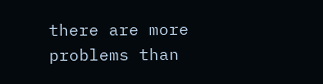there are more problems than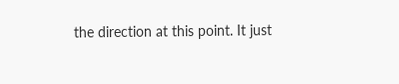the direction at this point. It just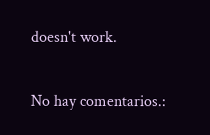doesn't work.

No hay comentarios.: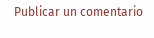Publicar un comentario